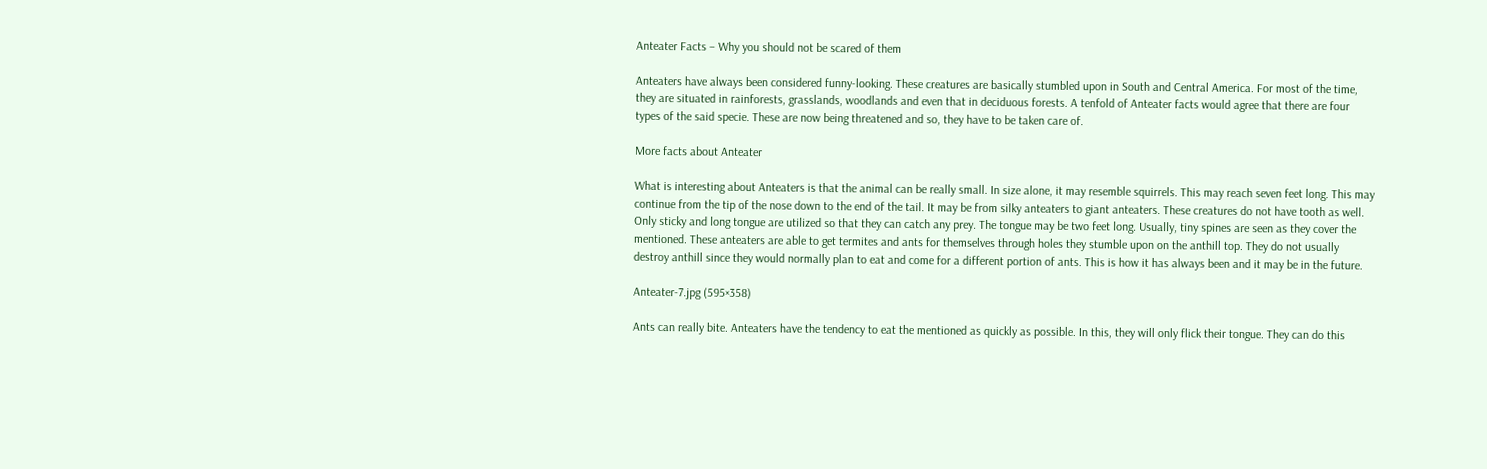Anteater Facts – Why you should not be scared of them

Anteaters have always been considered funny-looking. These creatures are basically stumbled upon in South and Central America. For most of the time, they are situated in rainforests, grasslands, woodlands and even that in deciduous forests. A tenfold of Anteater facts would agree that there are four types of the said specie. These are now being threatened and so, they have to be taken care of.

More facts about Anteater

What is interesting about Anteaters is that the animal can be really small. In size alone, it may resemble squirrels. This may reach seven feet long. This may continue from the tip of the nose down to the end of the tail. It may be from silky anteaters to giant anteaters. These creatures do not have tooth as well. Only sticky and long tongue are utilized so that they can catch any prey. The tongue may be two feet long. Usually, tiny spines are seen as they cover the mentioned. These anteaters are able to get termites and ants for themselves through holes they stumble upon on the anthill top. They do not usually destroy anthill since they would normally plan to eat and come for a different portion of ants. This is how it has always been and it may be in the future.

Anteater-7.jpg (595×358)

Ants can really bite. Anteaters have the tendency to eat the mentioned as quickly as possible. In this, they will only flick their tongue. They can do this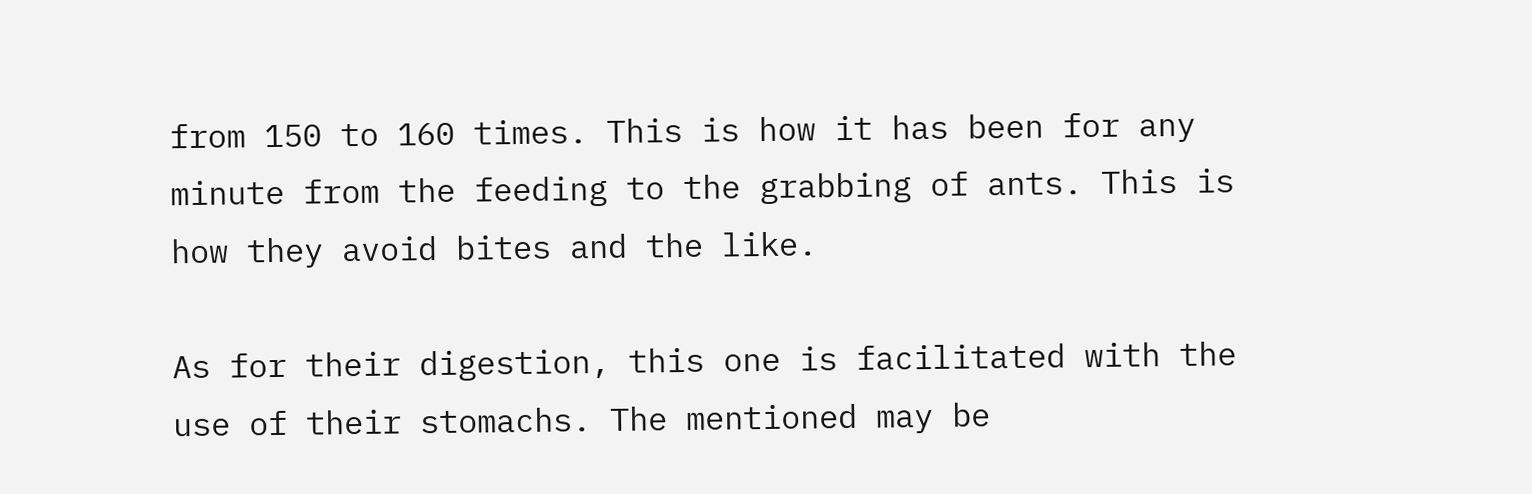from 150 to 160 times. This is how it has been for any minute from the feeding to the grabbing of ants. This is how they avoid bites and the like.

As for their digestion, this one is facilitated with the use of their stomachs. The mentioned may be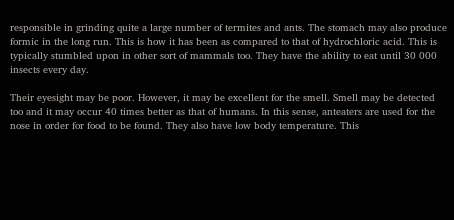responsible in grinding quite a large number of termites and ants. The stomach may also produce formic in the long run. This is how it has been as compared to that of hydrochloric acid. This is typically stumbled upon in other sort of mammals too. They have the ability to eat until 30 000 insects every day.

Their eyesight may be poor. However, it may be excellent for the smell. Smell may be detected too and it may occur 40 times better as that of humans. In this sense, anteaters are used for the nose in order for food to be found. They also have low body temperature. This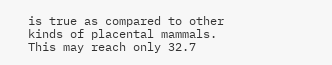is true as compared to other kinds of placental mammals. This may reach only 32.7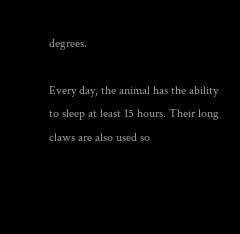degrees.

Every day, the animal has the ability to sleep at least 15 hours. Their long claws are also used so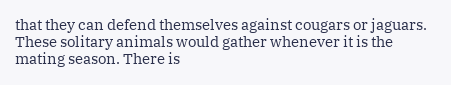that they can defend themselves against cougars or jaguars. These solitary animals would gather whenever it is the mating season. There is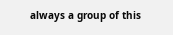always a group of this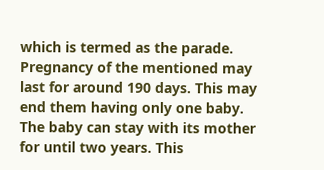which is termed as the parade. Pregnancy of the mentioned may last for around 190 days. This may end them having only one baby. The baby can stay with its mother for until two years. This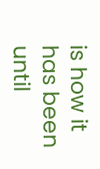is how it has been until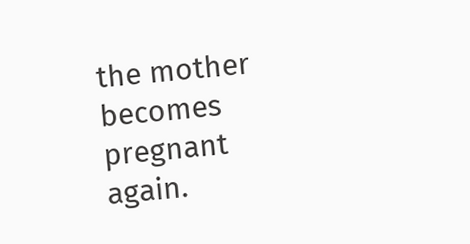the mother becomes pregnant again.